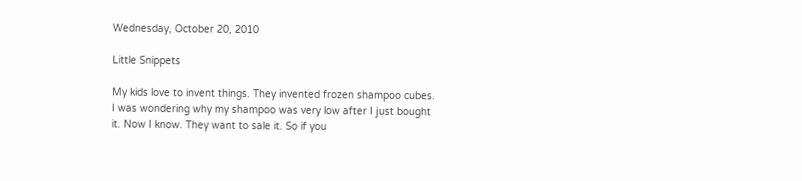Wednesday, October 20, 2010

Little Snippets

My kids love to invent things. They invented frozen shampoo cubes. I was wondering why my shampoo was very low after I just bought it. Now I know. They want to sale it. So if you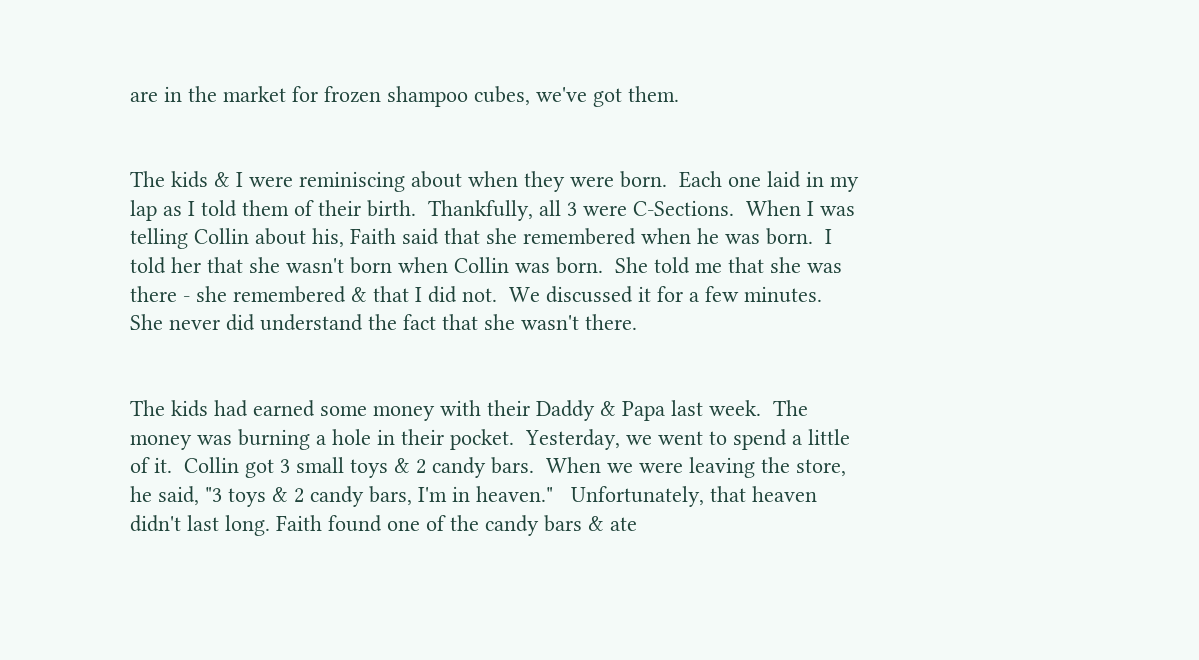are in the market for frozen shampoo cubes, we've got them.


The kids & I were reminiscing about when they were born.  Each one laid in my lap as I told them of their birth.  Thankfully, all 3 were C-Sections.  When I was telling Collin about his, Faith said that she remembered when he was born.  I told her that she wasn't born when Collin was born.  She told me that she was there - she remembered & that I did not.  We discussed it for a few minutes.  She never did understand the fact that she wasn't there.


The kids had earned some money with their Daddy & Papa last week.  The money was burning a hole in their pocket.  Yesterday, we went to spend a little of it.  Collin got 3 small toys & 2 candy bars.  When we were leaving the store, he said, "3 toys & 2 candy bars, I'm in heaven."   Unfortunately, that heaven didn't last long. Faith found one of the candy bars & ate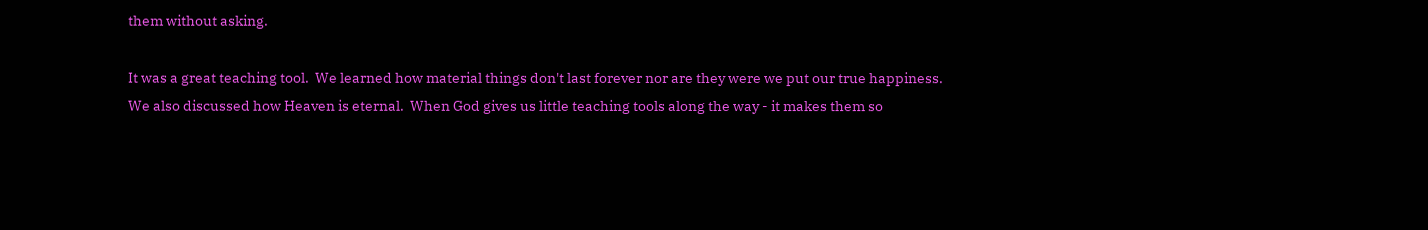them without asking.

It was a great teaching tool.  We learned how material things don't last forever nor are they were we put our true happiness.  We also discussed how Heaven is eternal.  When God gives us little teaching tools along the way - it makes them so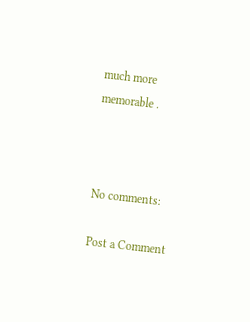much more memorable .



No comments:

Post a Comment